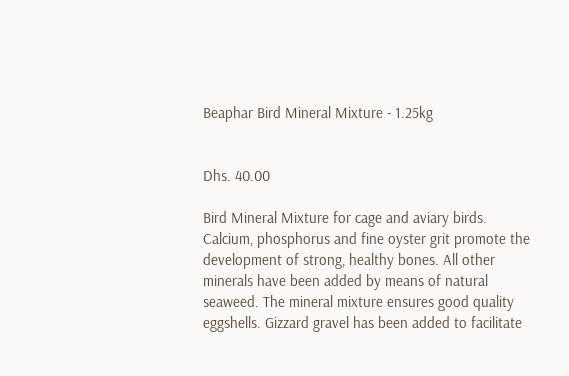Beaphar Bird Mineral Mixture - 1.25kg


Dhs. 40.00

Bird Mineral Mixture for cage and aviary birds. Calcium, phosphorus and fine oyster grit promote the development of strong, healthy bones. All other minerals have been added by means of natural seaweed. The mineral mixture ensures good quality eggshells. Gizzard gravel has been added to facilitate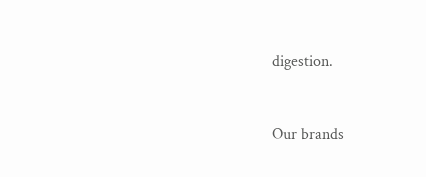digestion.


Our brands